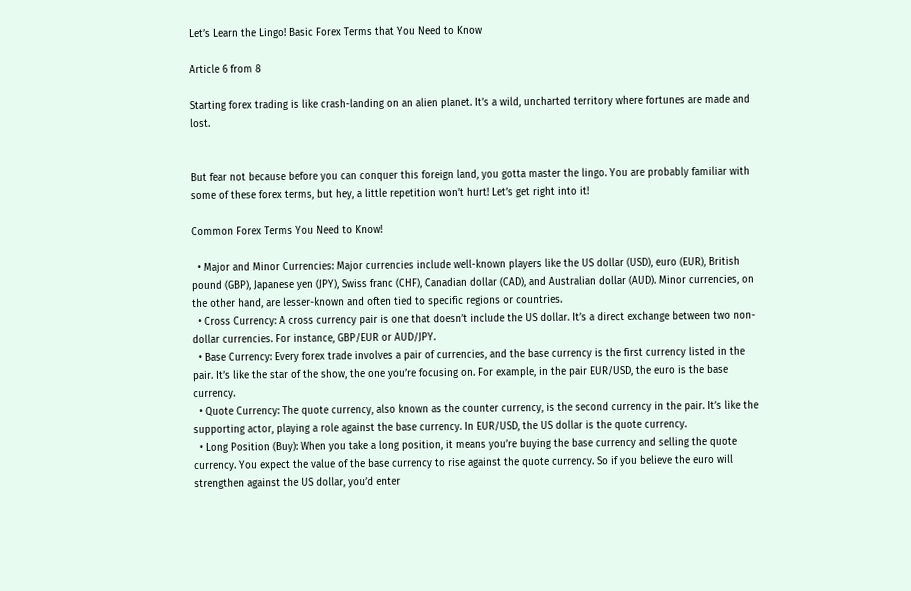Let’s Learn the Lingo! Basic Forex Terms that You Need to Know

Article 6 from 8

Starting forex trading is like crash-landing on an alien planet. It’s a wild, uncharted territory where fortunes are made and lost.


But fear not because before you can conquer this foreign land, you gotta master the lingo. You are probably familiar with some of these forex terms, but hey, a little repetition won’t hurt! Let’s get right into it!

Common Forex Terms You Need to Know!

  • Major and Minor Currencies: Major currencies include well-known players like the US dollar (USD), euro (EUR), British pound (GBP), Japanese yen (JPY), Swiss franc (CHF), Canadian dollar (CAD), and Australian dollar (AUD). Minor currencies, on the other hand, are lesser-known and often tied to specific regions or countries.
  • Cross Currency: A cross currency pair is one that doesn’t include the US dollar. It’s a direct exchange between two non-dollar currencies. For instance, GBP/EUR or AUD/JPY.
  • Base Currency: Every forex trade involves a pair of currencies, and the base currency is the first currency listed in the pair. It’s like the star of the show, the one you’re focusing on. For example, in the pair EUR/USD, the euro is the base currency.
  • Quote Currency: The quote currency, also known as the counter currency, is the second currency in the pair. It’s like the supporting actor, playing a role against the base currency. In EUR/USD, the US dollar is the quote currency.
  • Long Position (Buy): When you take a long position, it means you’re buying the base currency and selling the quote currency. You expect the value of the base currency to rise against the quote currency. So if you believe the euro will strengthen against the US dollar, you’d enter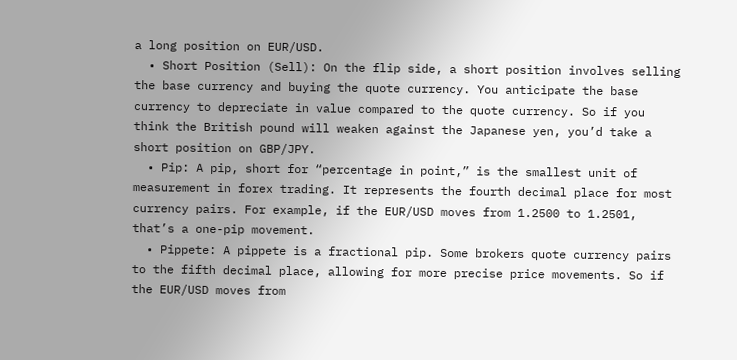a long position on EUR/USD.
  • Short Position (Sell): On the flip side, a short position involves selling the base currency and buying the quote currency. You anticipate the base currency to depreciate in value compared to the quote currency. So if you think the British pound will weaken against the Japanese yen, you’d take a short position on GBP/JPY.
  • Pip: A pip, short for “percentage in point,” is the smallest unit of measurement in forex trading. It represents the fourth decimal place for most currency pairs. For example, if the EUR/USD moves from 1.2500 to 1.2501, that’s a one-pip movement.
  • Pippete: A pippete is a fractional pip. Some brokers quote currency pairs to the fifth decimal place, allowing for more precise price movements. So if the EUR/USD moves from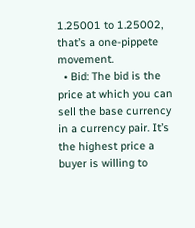1.25001 to 1.25002, that’s a one-pippete movement.
  • Bid: The bid is the price at which you can sell the base currency in a currency pair. It’s the highest price a buyer is willing to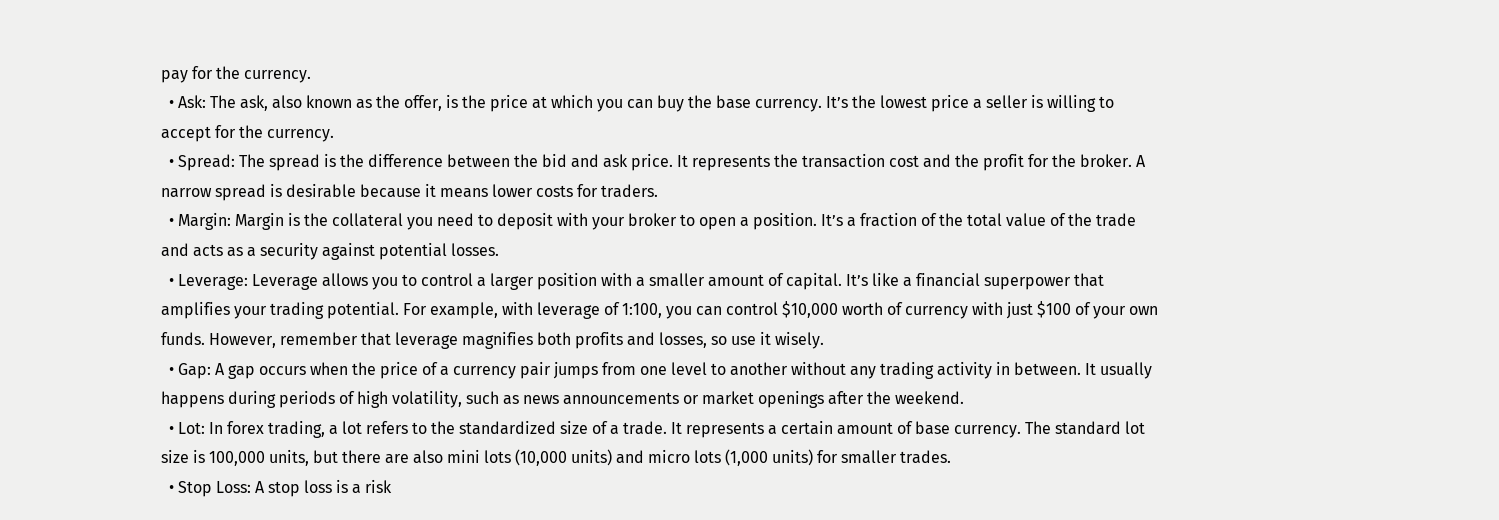pay for the currency.
  • Ask: The ask, also known as the offer, is the price at which you can buy the base currency. It’s the lowest price a seller is willing to accept for the currency.
  • Spread: The spread is the difference between the bid and ask price. It represents the transaction cost and the profit for the broker. A narrow spread is desirable because it means lower costs for traders.
  • Margin: Margin is the collateral you need to deposit with your broker to open a position. It’s a fraction of the total value of the trade and acts as a security against potential losses.
  • Leverage: Leverage allows you to control a larger position with a smaller amount of capital. It’s like a financial superpower that amplifies your trading potential. For example, with leverage of 1:100, you can control $10,000 worth of currency with just $100 of your own funds. However, remember that leverage magnifies both profits and losses, so use it wisely.
  • Gap: A gap occurs when the price of a currency pair jumps from one level to another without any trading activity in between. It usually happens during periods of high volatility, such as news announcements or market openings after the weekend.
  • Lot: In forex trading, a lot refers to the standardized size of a trade. It represents a certain amount of base currency. The standard lot size is 100,000 units, but there are also mini lots (10,000 units) and micro lots (1,000 units) for smaller trades.
  • Stop Loss: A stop loss is a risk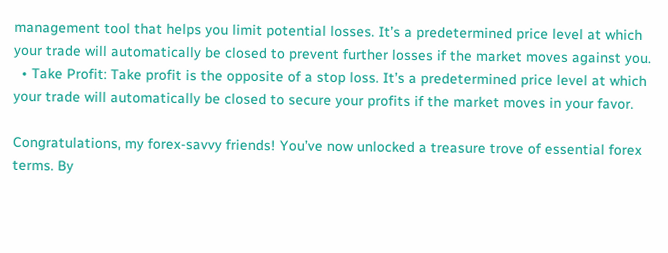management tool that helps you limit potential losses. It’s a predetermined price level at which your trade will automatically be closed to prevent further losses if the market moves against you.
  • Take Profit: Take profit is the opposite of a stop loss. It’s a predetermined price level at which your trade will automatically be closed to secure your profits if the market moves in your favor.

Congratulations, my forex-savvy friends! You’ve now unlocked a treasure trove of essential forex terms. By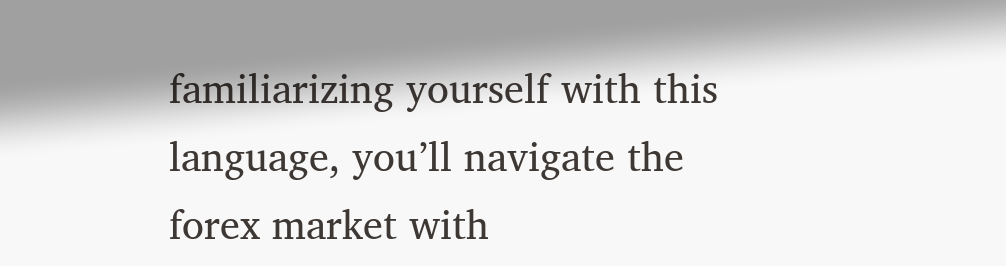familiarizing yourself with this language, you’ll navigate the forex market with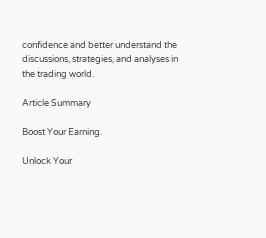confidence and better understand the discussions, strategies, and analyses in the trading world.

Article Summary

Boost Your Earning.

Unlock Your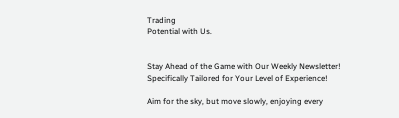Trading
Potential with Us.


Stay Ahead of the Game with Our Weekly Newsletter!
Specifically Tailored for Your Level of Experience!

Aim for the sky, but move slowly, enjoying every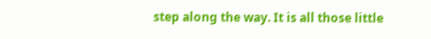step along the way. It is all those little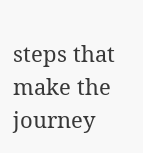steps that make the journey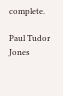complete.

Paul Tudor Jones